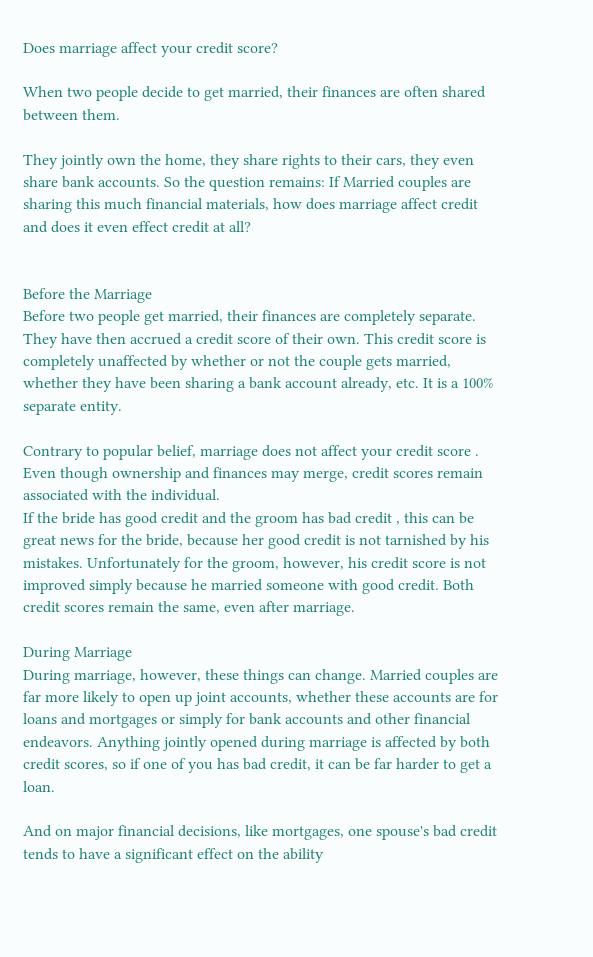Does marriage affect your credit score?

When two people decide to get married, their finances are often shared between them.

They jointly own the home, they share rights to their cars, they even share bank accounts. So the question remains: If Married couples are sharing this much financial materials, how does marriage affect credit and does it even effect credit at all?


Before the Marriage
Before two people get married, their finances are completely separate. They have then accrued a credit score of their own. This credit score is completely unaffected by whether or not the couple gets married, whether they have been sharing a bank account already, etc. It is a 100% separate entity.

Contrary to popular belief, marriage does not affect your credit score . Even though ownership and finances may merge, credit scores remain associated with the individual.
If the bride has good credit and the groom has bad credit , this can be great news for the bride, because her good credit is not tarnished by his mistakes. Unfortunately for the groom, however, his credit score is not improved simply because he married someone with good credit. Both credit scores remain the same, even after marriage.

During Marriage
During marriage, however, these things can change. Married couples are far more likely to open up joint accounts, whether these accounts are for loans and mortgages or simply for bank accounts and other financial endeavors. Anything jointly opened during marriage is affected by both credit scores, so if one of you has bad credit, it can be far harder to get a loan.

And on major financial decisions, like mortgages, one spouse's bad credit tends to have a significant effect on the ability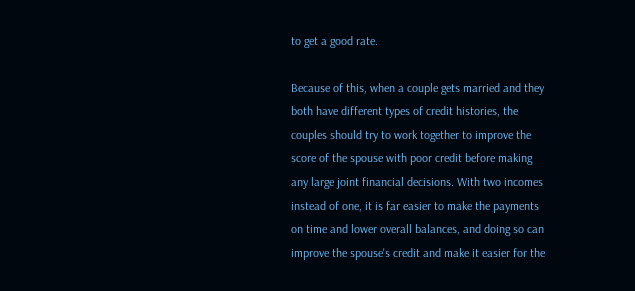to get a good rate.

Because of this, when a couple gets married and they both have different types of credit histories, the couples should try to work together to improve the score of the spouse with poor credit before making any large joint financial decisions. With two incomes instead of one, it is far easier to make the payments on time and lower overall balances, and doing so can improve the spouse's credit and make it easier for the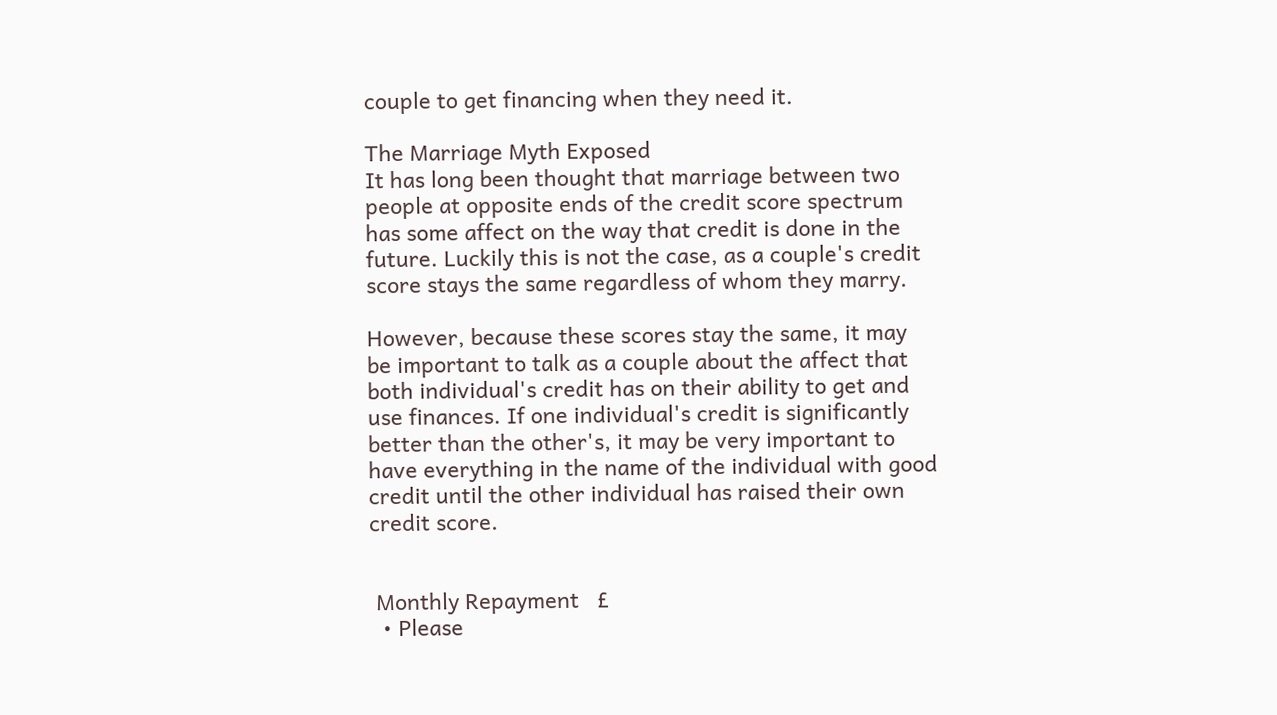couple to get financing when they need it.

The Marriage Myth Exposed
It has long been thought that marriage between two people at opposite ends of the credit score spectrum has some affect on the way that credit is done in the future. Luckily this is not the case, as a couple's credit score stays the same regardless of whom they marry.

However, because these scores stay the same, it may be important to talk as a couple about the affect that both individual's credit has on their ability to get and use finances. If one individual's credit is significantly better than the other's, it may be very important to have everything in the name of the individual with good credit until the other individual has raised their own credit score.


 Monthly Repayment   £
  • Please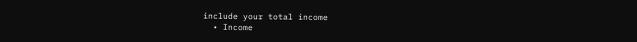include your total income
  • Income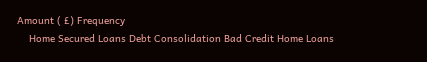Amount ( £) Frequency
    Home Secured Loans Debt Consolidation Bad Credit Home Loans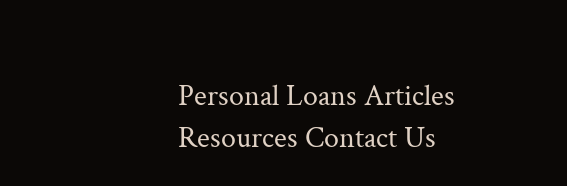Personal Loans Articles Resources Contact Us